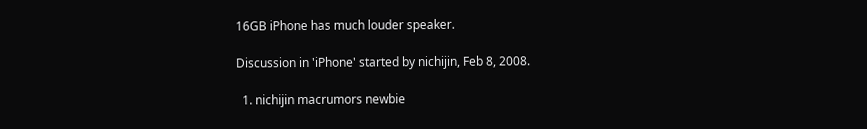16GB iPhone has much louder speaker.

Discussion in 'iPhone' started by nichijin, Feb 8, 2008.

  1. nichijin macrumors newbie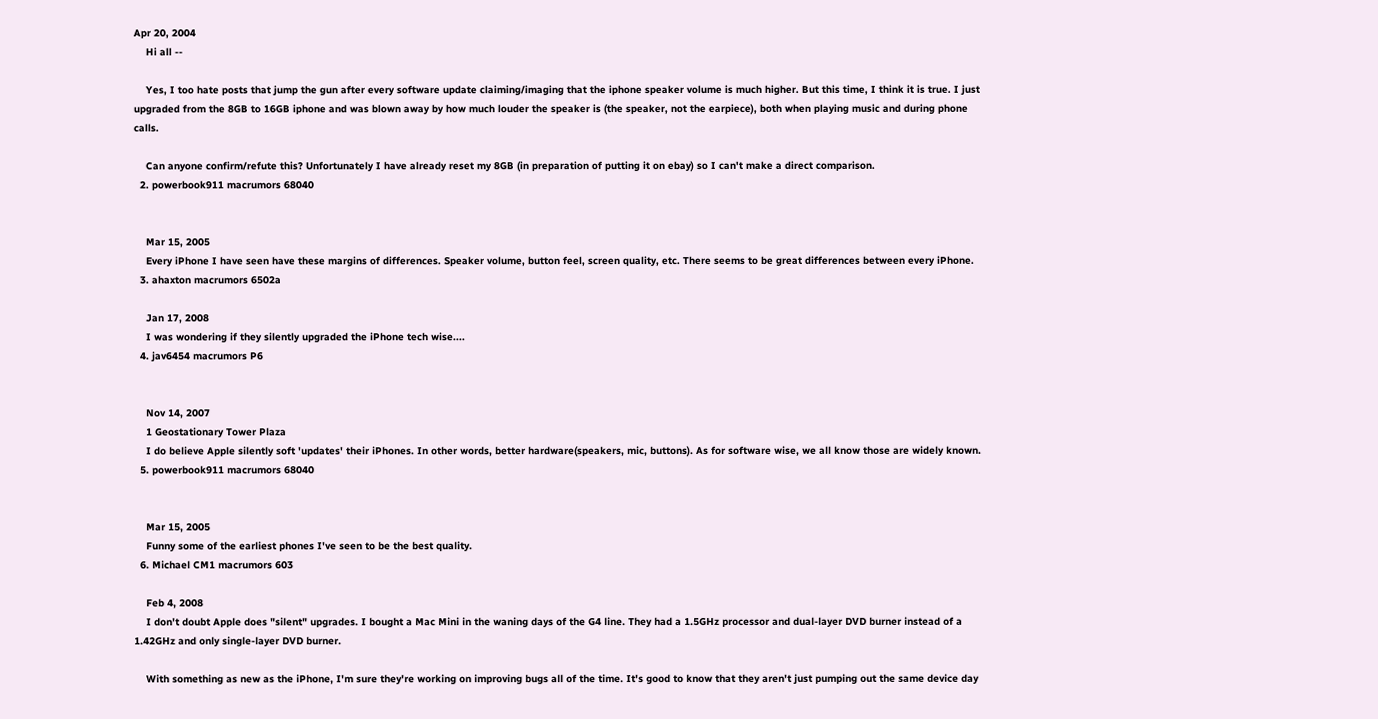Apr 20, 2004
    Hi all --

    Yes, I too hate posts that jump the gun after every software update claiming/imaging that the iphone speaker volume is much higher. But this time, I think it is true. I just upgraded from the 8GB to 16GB iphone and was blown away by how much louder the speaker is (the speaker, not the earpiece), both when playing music and during phone calls.

    Can anyone confirm/refute this? Unfortunately I have already reset my 8GB (in preparation of putting it on ebay) so I can't make a direct comparison.
  2. powerbook911 macrumors 68040


    Mar 15, 2005
    Every iPhone I have seen have these margins of differences. Speaker volume, button feel, screen quality, etc. There seems to be great differences between every iPhone.
  3. ahaxton macrumors 6502a

    Jan 17, 2008
    I was wondering if they silently upgraded the iPhone tech wise....
  4. jav6454 macrumors P6


    Nov 14, 2007
    1 Geostationary Tower Plaza
    I do believe Apple silently soft 'updates' their iPhones. In other words, better hardware(speakers, mic, buttons). As for software wise, we all know those are widely known.
  5. powerbook911 macrumors 68040


    Mar 15, 2005
    Funny some of the earliest phones I've seen to be the best quality.
  6. Michael CM1 macrumors 603

    Feb 4, 2008
    I don't doubt Apple does "silent" upgrades. I bought a Mac Mini in the waning days of the G4 line. They had a 1.5GHz processor and dual-layer DVD burner instead of a 1.42GHz and only single-layer DVD burner.

    With something as new as the iPhone, I'm sure they're working on improving bugs all of the time. It's good to know that they aren't just pumping out the same device day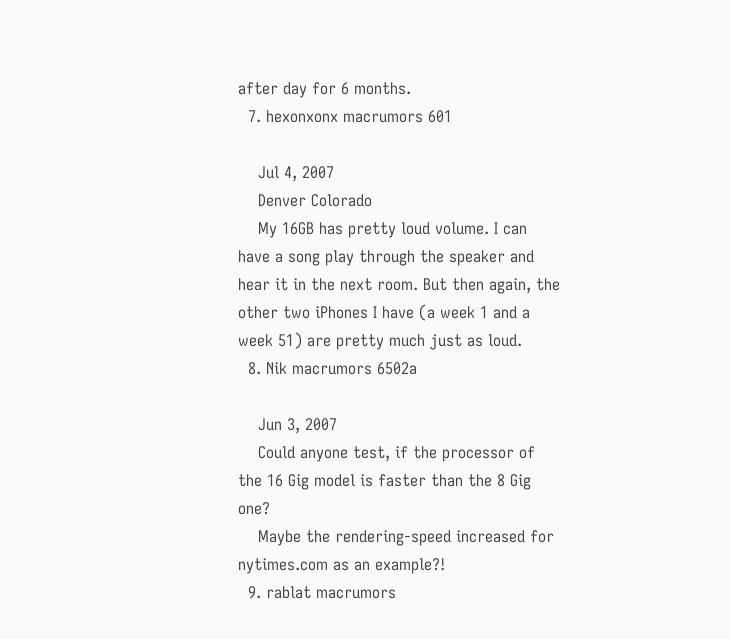after day for 6 months.
  7. hexonxonx macrumors 601

    Jul 4, 2007
    Denver Colorado
    My 16GB has pretty loud volume. I can have a song play through the speaker and hear it in the next room. But then again, the other two iPhones I have (a week 1 and a week 51) are pretty much just as loud.
  8. Nik macrumors 6502a

    Jun 3, 2007
    Could anyone test, if the processor of the 16 Gig model is faster than the 8 Gig one?
    Maybe the rendering-speed increased for nytimes.com as an example?!
  9. rablat macrumors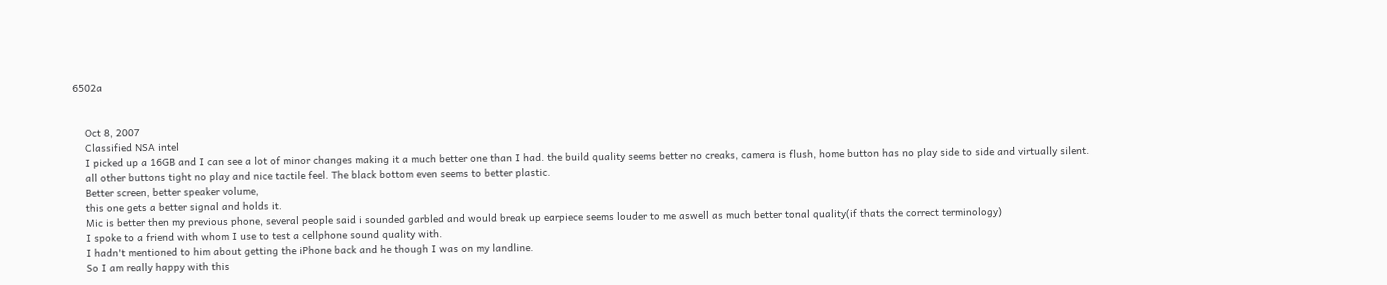6502a


    Oct 8, 2007
    Classified NSA intel
    I picked up a 16GB and I can see a lot of minor changes making it a much better one than I had. the build quality seems better no creaks, camera is flush, home button has no play side to side and virtually silent.
    all other buttons tight no play and nice tactile feel. The black bottom even seems to better plastic.
    Better screen, better speaker volume,
    this one gets a better signal and holds it.
    Mic is better then my previous phone, several people said i sounded garbled and would break up earpiece seems louder to me aswell as much better tonal quality(if thats the correct terminology)
    I spoke to a friend with whom I use to test a cellphone sound quality with.
    I hadn't mentioned to him about getting the iPhone back and he though I was on my landline.
    So I am really happy with this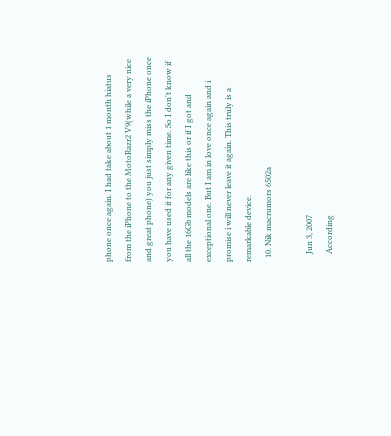phone once again. I had take about 1 month hiatus from the iPhone to the MotoRazr2 V9(while a very nice and great phone) you just simply miss the iPhone once you have used it for any given time. So I don't know if all the 16Gb models are like this or if I got and exceptional one. But I am in love once again and i promise i will never leave it again. This truly is a remarkable device.
  10. Nik macrumors 6502a

    Jun 3, 2007
    According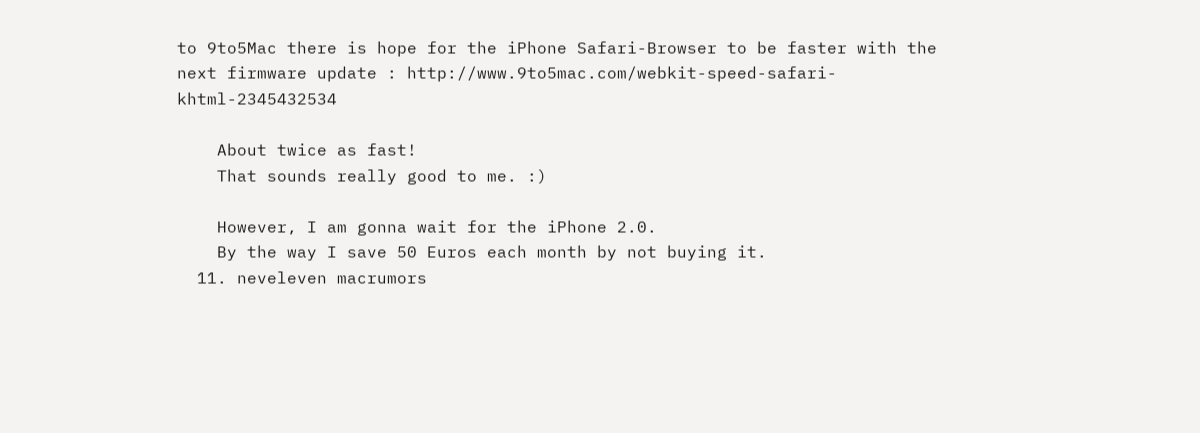to 9to5Mac there is hope for the iPhone Safari-Browser to be faster with the next firmware update : http://www.9to5mac.com/webkit-speed-safari-khtml-2345432534

    About twice as fast!
    That sounds really good to me. :)

    However, I am gonna wait for the iPhone 2.0.
    By the way I save 50 Euros each month by not buying it.
  11. neveleven macrumors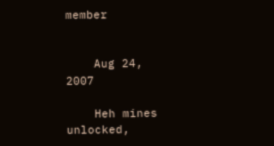member


    Aug 24, 2007

    Heh mines unlocked,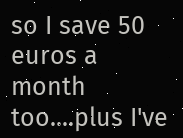so I save 50 euros a month too....plus I've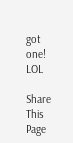got one! LOL

Share This Page